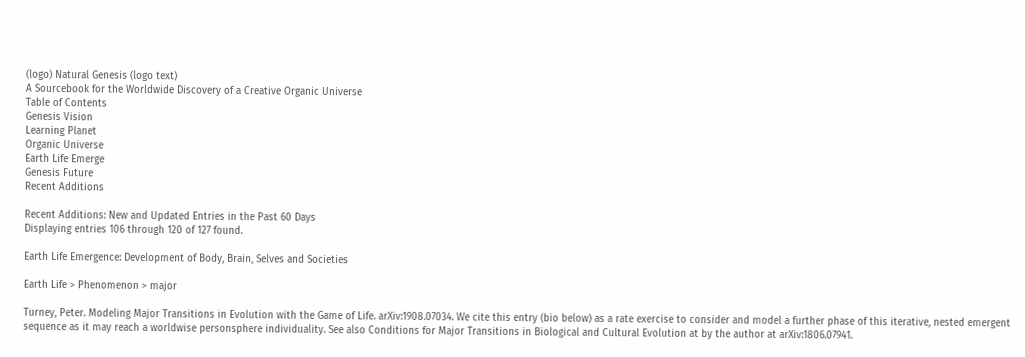(logo) Natural Genesis (logo text)
A Sourcebook for the Worldwide Discovery of a Creative Organic Universe
Table of Contents
Genesis Vision
Learning Planet
Organic Universe
Earth Life Emerge
Genesis Future
Recent Additions

Recent Additions: New and Updated Entries in the Past 60 Days
Displaying entries 106 through 120 of 127 found.

Earth Life Emergence: Development of Body, Brain, Selves and Societies

Earth Life > Phenomenon > major

Turney, Peter. Modeling Major Transitions in Evolution with the Game of Life. arXiv:1908.07034. We cite this entry (bio below) as a rate exercise to consider and model a further phase of this iterative, nested emergent sequence as it may reach a worldwise personsphere individuality. See also Conditions for Major Transitions in Biological and Cultural Evolution at by the author at arXiv:1806.07941.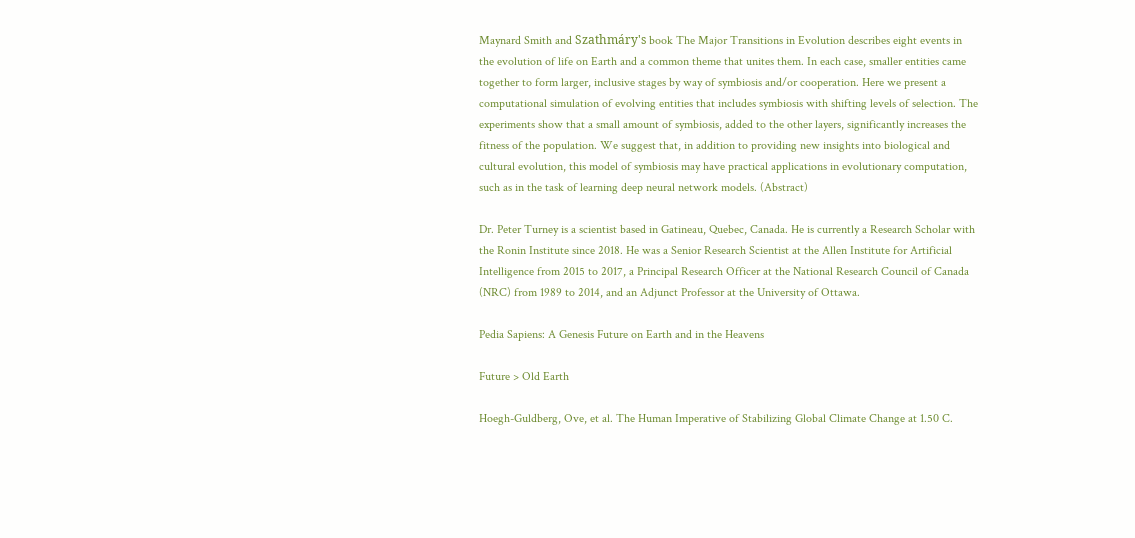Maynard Smith and Szathmáry's book The Major Transitions in Evolution describes eight events in the evolution of life on Earth and a common theme that unites them. In each case, smaller entities came together to form larger, inclusive stages by way of symbiosis and/or cooperation. Here we present a computational simulation of evolving entities that includes symbiosis with shifting levels of selection. The experiments show that a small amount of symbiosis, added to the other layers, significantly increases the fitness of the population. We suggest that, in addition to providing new insights into biological and cultural evolution, this model of symbiosis may have practical applications in evolutionary computation, such as in the task of learning deep neural network models. (Abstract)

Dr. Peter Turney is a scientist based in Gatineau, Quebec, Canada. He is currently a Research Scholar with the Ronin Institute since 2018. He was a Senior Research Scientist at the Allen Institute for Artificial Intelligence from 2015 to 2017, a Principal Research Officer at the National Research Council of Canada (NRC) from 1989 to 2014, and an Adjunct Professor at the University of Ottawa.

Pedia Sapiens: A Genesis Future on Earth and in the Heavens

Future > Old Earth

Hoegh-Guldberg, Ove, et al. The Human Imperative of Stabilizing Global Climate Change at 1.50 C.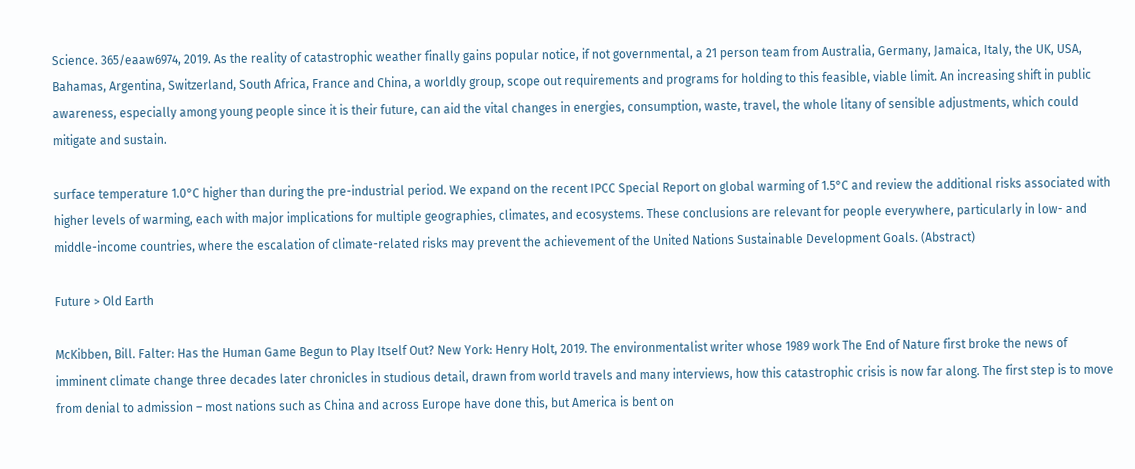Science. 365/eaaw6974, 2019. As the reality of catastrophic weather finally gains popular notice, if not governmental, a 21 person team from Australia, Germany, Jamaica, Italy, the UK, USA, Bahamas, Argentina, Switzerland, South Africa, France and China, a worldly group, scope out requirements and programs for holding to this feasible, viable limit. An increasing shift in public awareness, especially among young people since it is their future, can aid the vital changes in energies, consumption, waste, travel, the whole litany of sensible adjustments, which could mitigate and sustain.

surface temperature 1.0°C higher than during the pre-industrial period. We expand on the recent IPCC Special Report on global warming of 1.5°C and review the additional risks associated with higher levels of warming, each with major implications for multiple geographies, climates, and ecosystems. These conclusions are relevant for people everywhere, particularly in low- and middle-income countries, where the escalation of climate-related risks may prevent the achievement of the United Nations Sustainable Development Goals. (Abstract)

Future > Old Earth

McKibben, Bill. Falter: Has the Human Game Begun to Play Itself Out? New York: Henry Holt, 2019. The environmentalist writer whose 1989 work The End of Nature first broke the news of imminent climate change three decades later chronicles in studious detail, drawn from world travels and many interviews, how this catastrophic crisis is now far along. The first step is to move from denial to admission – most nations such as China and across Europe have done this, but America is bent on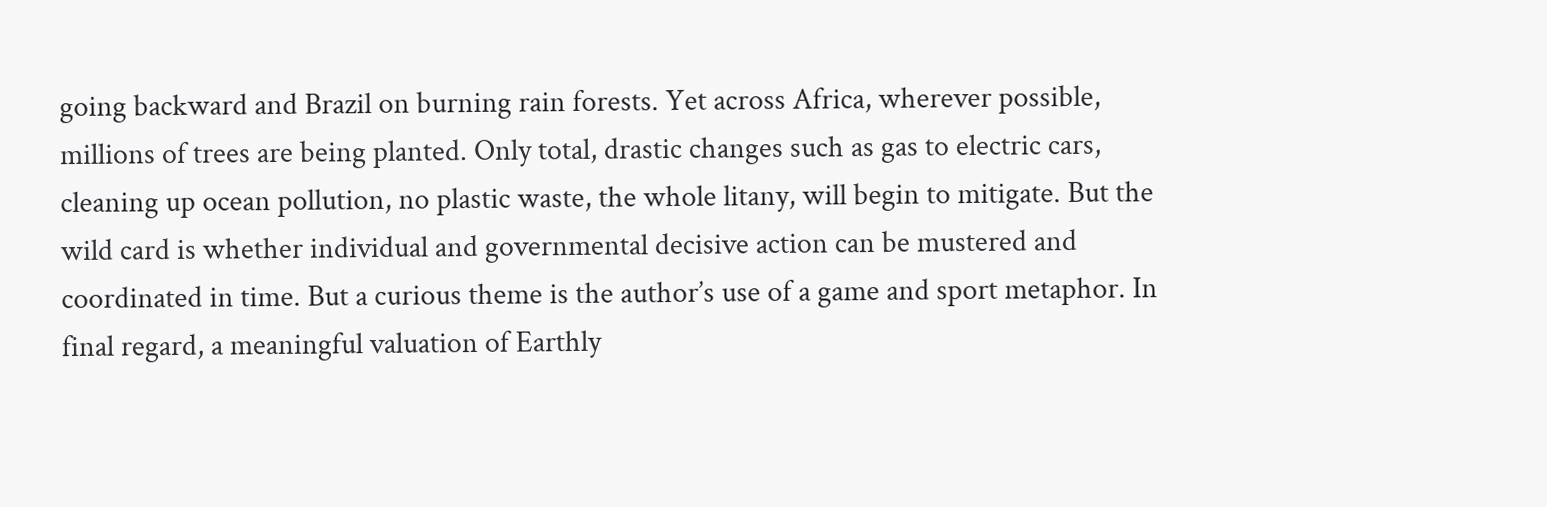going backward and Brazil on burning rain forests. Yet across Africa, wherever possible, millions of trees are being planted. Only total, drastic changes such as gas to electric cars, cleaning up ocean pollution, no plastic waste, the whole litany, will begin to mitigate. But the wild card is whether individual and governmental decisive action can be mustered and coordinated in time. But a curious theme is the author’s use of a game and sport metaphor. In final regard, a meaningful valuation of Earthly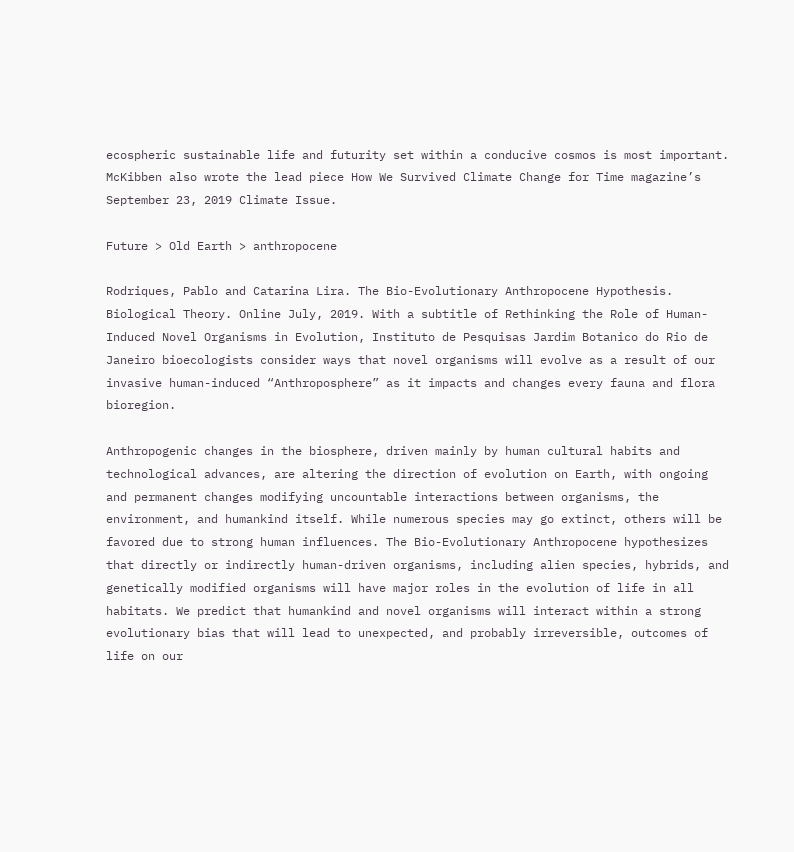ecospheric sustainable life and futurity set within a conducive cosmos is most important. McKibben also wrote the lead piece How We Survived Climate Change for Time magazine’s September 23, 2019 Climate Issue.

Future > Old Earth > anthropocene

Rodriques, Pablo and Catarina Lira. The Bio-Evolutionary Anthropocene Hypothesis. Biological Theory. Online July, 2019. With a subtitle of Rethinking the Role of Human-Induced Novel Organisms in Evolution, Instituto de Pesquisas Jardim Botanico do Rio de Janeiro bioecologists consider ways that novel organisms will evolve as a result of our invasive human-induced “Anthroposphere” as it impacts and changes every fauna and flora bioregion.

Anthropogenic changes in the biosphere, driven mainly by human cultural habits and technological advances, are altering the direction of evolution on Earth, with ongoing and permanent changes modifying uncountable interactions between organisms, the environment, and humankind itself. While numerous species may go extinct, others will be favored due to strong human influences. The Bio-Evolutionary Anthropocene hypothesizes that directly or indirectly human-driven organisms, including alien species, hybrids, and genetically modified organisms will have major roles in the evolution of life in all habitats. We predict that humankind and novel organisms will interact within a strong evolutionary bias that will lead to unexpected, and probably irreversible, outcomes of life on our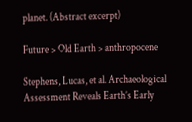planet. (Abstract excerpt)

Future > Old Earth > anthropocene

Stephens, Lucas, et al. Archaeological Assessment Reveals Earth’s Early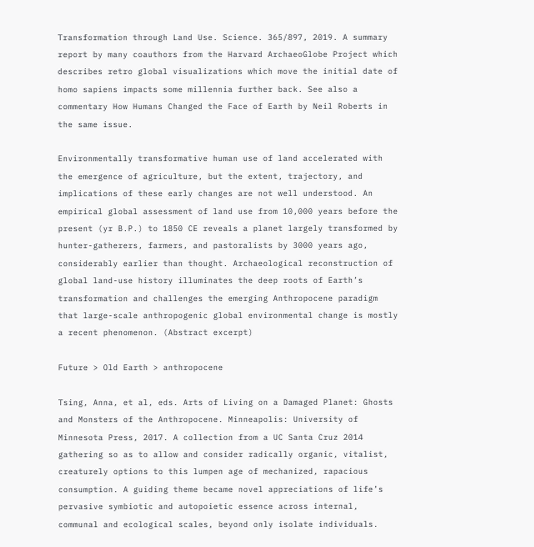Transformation through Land Use. Science. 365/897, 2019. A summary report by many coauthors from the Harvard ArchaeoGlobe Project which describes retro global visualizations which move the initial date of homo sapiens impacts some millennia further back. See also a commentary How Humans Changed the Face of Earth by Neil Roberts in the same issue.

Environmentally transformative human use of land accelerated with the emergence of agriculture, but the extent, trajectory, and implications of these early changes are not well understood. An empirical global assessment of land use from 10,000 years before the present (yr B.P.) to 1850 CE reveals a planet largely transformed by hunter-gatherers, farmers, and pastoralists by 3000 years ago, considerably earlier than thought. Archaeological reconstruction of global land-use history illuminates the deep roots of Earth’s transformation and challenges the emerging Anthropocene paradigm that large-scale anthropogenic global environmental change is mostly a recent phenomenon. (Abstract excerpt)

Future > Old Earth > anthropocene

Tsing, Anna, et al, eds. Arts of Living on a Damaged Planet: Ghosts and Monsters of the Anthropocene. Minneapolis: University of Minnesota Press, 2017. A collection from a UC Santa Cruz 2014 gathering so as to allow and consider radically organic, vitalist, creaturely options to this lumpen age of mechanized, rapacious consumption. A guiding theme became novel appreciations of life’s pervasive symbiotic and autopoietic essence across internal, communal and ecological scales, beyond only isolate individuals.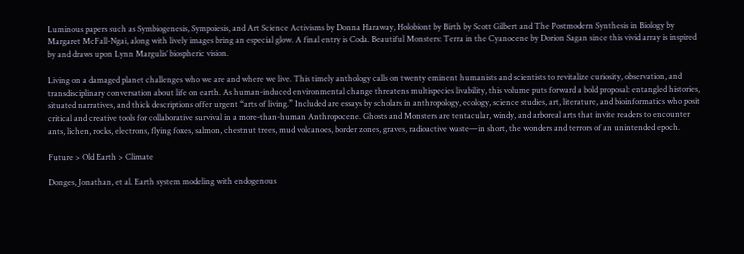Luminous papers such as Symbiogenesis, Sympoiesis, and Art Science Activisms by Donna Haraway, Holobiont by Birth by Scott Gilbert and The Postmodern Synthesis in Biology by Margaret McFall-Ngai, along with lively images bring an especial glow. A final entry is Coda. Beautiful Monsters: Terra in the Cyanocene by Dorion Sagan since this vivid array is inspired by and draws upon Lynn Margulis’ biospheric vision.

Living on a damaged planet challenges who we are and where we live. This timely anthology calls on twenty eminent humanists and scientists to revitalize curiosity, observation, and transdisciplinary conversation about life on earth. As human-induced environmental change threatens multispecies livability, this volume puts forward a bold proposal: entangled histories, situated narratives, and thick descriptions offer urgent “arts of living.” Included are essays by scholars in anthropology, ecology, science studies, art, literature, and bioinformatics who posit critical and creative tools for collaborative survival in a more-than-human Anthropocene. Ghosts and Monsters are tentacular, windy, and arboreal arts that invite readers to encounter ants, lichen, rocks, electrons, flying foxes, salmon, chestnut trees, mud volcanoes, border zones, graves, radioactive waste—in short, the wonders and terrors of an unintended epoch.

Future > Old Earth > Climate

Donges, Jonathan, et al. Earth system modeling with endogenous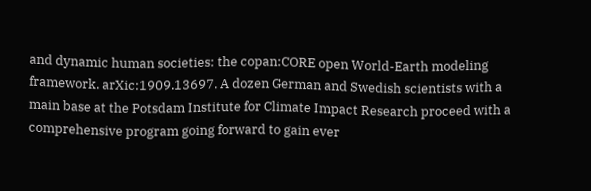and dynamic human societies: the copan:CORE open World-Earth modeling framework. arXic:1909.13697. A dozen German and Swedish scientists with a main base at the Potsdam Institute for Climate Impact Research proceed with a comprehensive program going forward to gain ever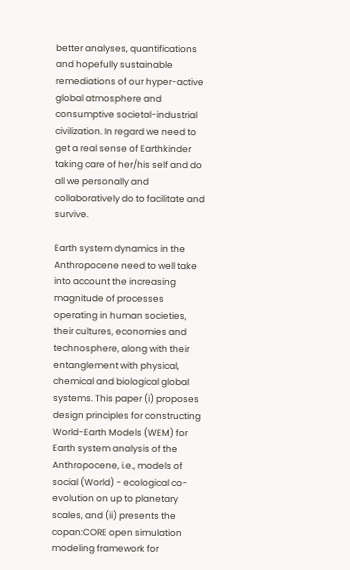better analyses, quantifications and hopefully sustainable remediations of our hyper-active global atmosphere and consumptive societal-industrial civilization. In regard we need to get a real sense of Earthkinder taking care of her/his self and do all we personally and collaboratively do to facilitate and survive.

Earth system dynamics in the Anthropocene need to well take into account the increasing magnitude of processes operating in human societies, their cultures, economies and technosphere, along with their entanglement with physical, chemical and biological global systems. This paper (i) proposes design principles for constructing World-Earth Models (WEM) for Earth system analysis of the Anthropocene, i.e., models of social (World) - ecological co-evolution on up to planetary scales, and (ii) presents the copan:CORE open simulation modeling framework for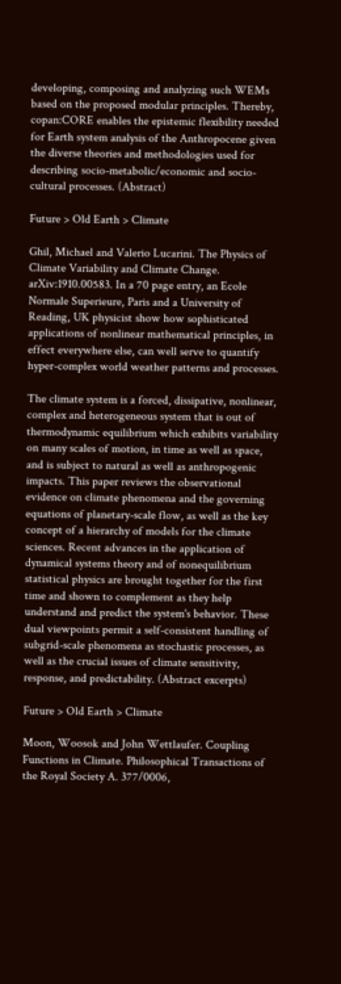developing, composing and analyzing such WEMs based on the proposed modular principles. Thereby, copan:CORE enables the epistemic flexibility needed for Earth system analysis of the Anthropocene given the diverse theories and methodologies used for describing socio-metabolic/economic and socio-cultural processes. (Abstract)

Future > Old Earth > Climate

Ghil, Michael and Valerio Lucarini. The Physics of Climate Variability and Climate Change. arXiv:1910.00583. In a 70 page entry, an Ecole Normale Superieure, Paris and a University of Reading, UK physicist show how sophisticated applications of nonlinear mathematical principles, in effect everywhere else, can well serve to quantify hyper-complex world weather patterns and processes.

The climate system is a forced, dissipative, nonlinear, complex and heterogeneous system that is out of thermodynamic equilibrium which exhibits variability on many scales of motion, in time as well as space, and is subject to natural as well as anthropogenic impacts. This paper reviews the observational evidence on climate phenomena and the governing equations of planetary-scale flow, as well as the key concept of a hierarchy of models for the climate sciences. Recent advances in the application of dynamical systems theory and of nonequilibrium statistical physics are brought together for the first time and shown to complement as they help understand and predict the system's behavior. These dual viewpoints permit a self-consistent handling of subgrid-scale phenomena as stochastic processes, as well as the crucial issues of climate sensitivity, response, and predictability. (Abstract excerpts)

Future > Old Earth > Climate

Moon, Woosok and John Wettlaufer. Coupling Functions in Climate. Philosophical Transactions of the Royal Society A. 377/0006,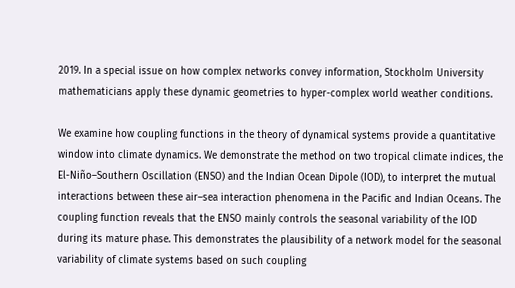2019. In a special issue on how complex networks convey information, Stockholm University mathematicians apply these dynamic geometries to hyper-complex world weather conditions.

We examine how coupling functions in the theory of dynamical systems provide a quantitative window into climate dynamics. We demonstrate the method on two tropical climate indices, the El-Niño–Southern Oscillation (ENSO) and the Indian Ocean Dipole (IOD), to interpret the mutual interactions between these air–sea interaction phenomena in the Pacific and Indian Oceans. The coupling function reveals that the ENSO mainly controls the seasonal variability of the IOD during its mature phase. This demonstrates the plausibility of a network model for the seasonal variability of climate systems based on such coupling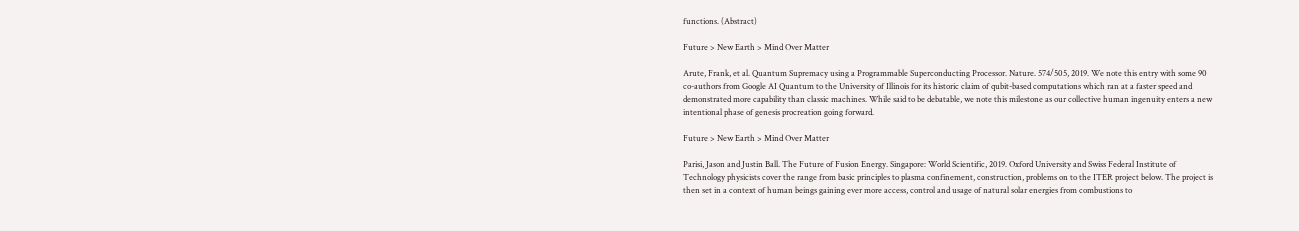functions. (Abstract)

Future > New Earth > Mind Over Matter

Arute, Frank, et al. Quantum Supremacy using a Programmable Superconducting Processor. Nature. 574/505, 2019. We note this entry with some 90 co-authors from Google AI Quantum to the University of Illinois for its historic claim of qubit-based computations which ran at a faster speed and demonstrated more capability than classic machines. While said to be debatable, we note this milestone as our collective human ingenuity enters a new intentional phase of genesis procreation going forward.

Future > New Earth > Mind Over Matter

Parisi, Jason and Justin Ball. The Future of Fusion Energy. Singapore: World Scientific, 2019. Oxford University and Swiss Federal Institute of Technology physicists cover the range from basic principles to plasma confinement, construction, problems on to the ITER project below. The project is then set in a context of human beings gaining ever more access, control and usage of natural solar energies from combustions to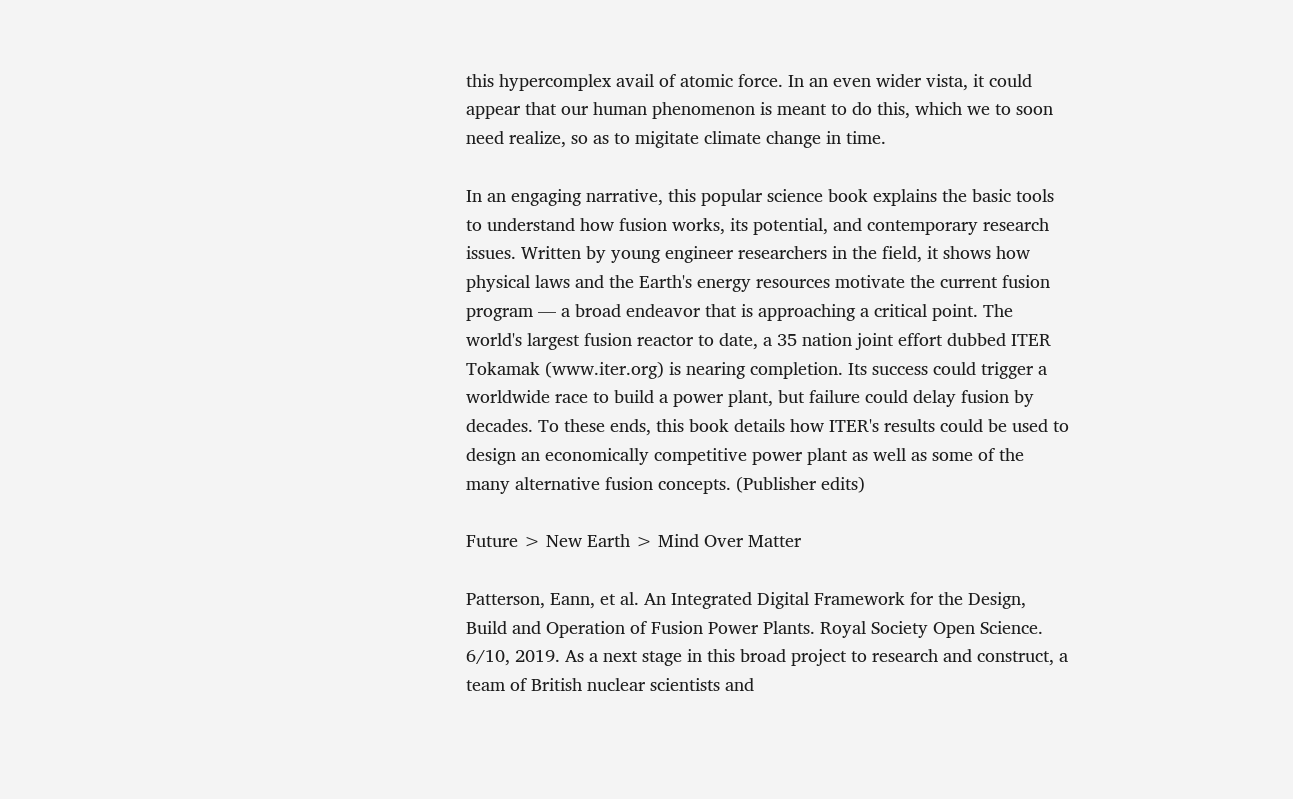this hypercomplex avail of atomic force. In an even wider vista, it could appear that our human phenomenon is meant to do this, which we to soon need realize, so as to migitate climate change in time.

In an engaging narrative, this popular science book explains the basic tools to understand how fusion works, its potential, and contemporary research issues. Written by young engineer researchers in the field, it shows how physical laws and the Earth's energy resources motivate the current fusion program — a broad endeavor that is approaching a critical point. The world's largest fusion reactor to date, a 35 nation joint effort dubbed ITER Tokamak (www.iter.org) is nearing completion. Its success could trigger a worldwide race to build a power plant, but failure could delay fusion by decades. To these ends, this book details how ITER's results could be used to design an economically competitive power plant as well as some of the many alternative fusion concepts. (Publisher edits)

Future > New Earth > Mind Over Matter

Patterson, Eann, et al. An Integrated Digital Framework for the Design, Build and Operation of Fusion Power Plants. Royal Society Open Science. 6/10, 2019. As a next stage in this broad project to research and construct, a team of British nuclear scientists and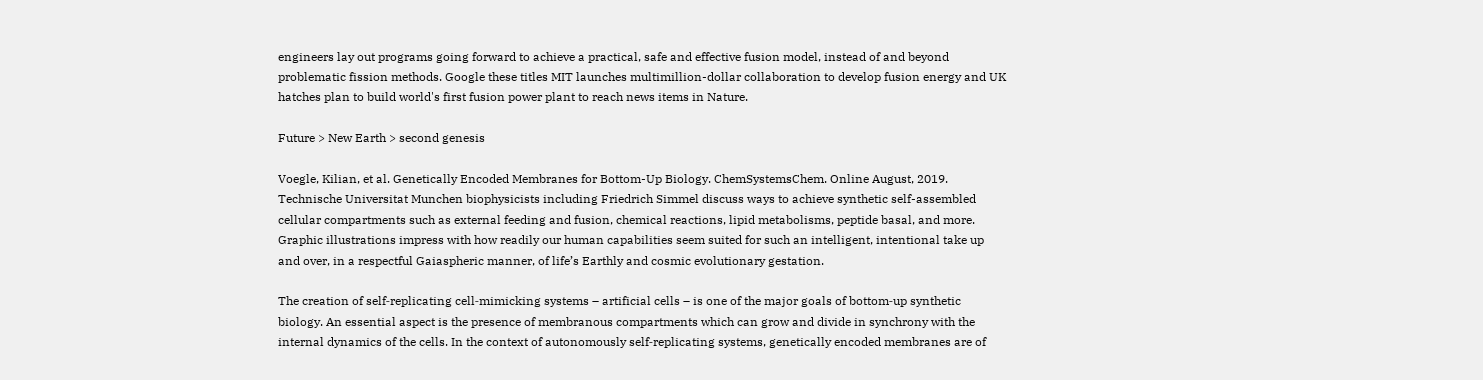engineers lay out programs going forward to achieve a practical, safe and effective fusion model, instead of and beyond problematic fission methods. Google these titles MIT launches multimillion-dollar collaboration to develop fusion energy and UK hatches plan to build world's first fusion power plant to reach news items in Nature.

Future > New Earth > second genesis

Voegle, Kilian, et al. Genetically Encoded Membranes for Bottom-Up Biology. ChemSystemsChem. Online August, 2019. Technische Universitat Munchen biophysicists including Friedrich Simmel discuss ways to achieve synthetic self-assembled cellular compartments such as external feeding and fusion, chemical reactions, lipid metabolisms, peptide basal, and more. Graphic illustrations impress with how readily our human capabilities seem suited for such an intelligent, intentional take up and over, in a respectful Gaiaspheric manner, of life’s Earthly and cosmic evolutionary gestation.

The creation of self‐replicating cell‐mimicking systems – artificial cells – is one of the major goals of bottom‐up synthetic biology. An essential aspect is the presence of membranous compartments which can grow and divide in synchrony with the internal dynamics of the cells. In the context of autonomously self‐replicating systems, genetically encoded membranes are of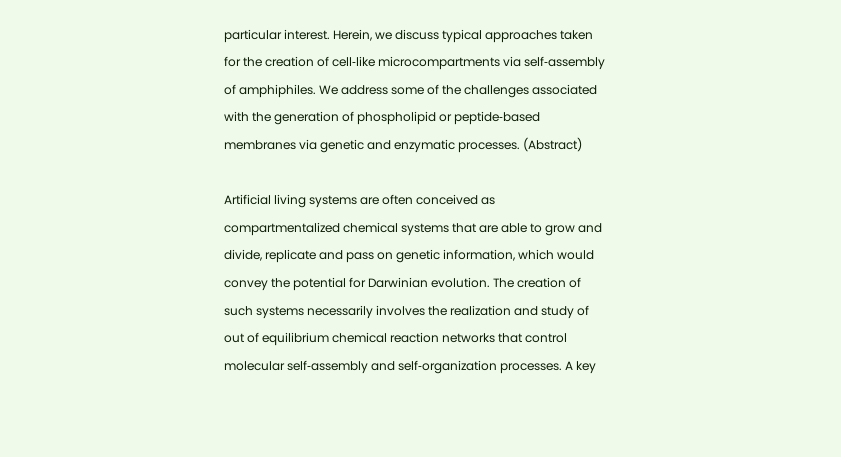particular interest. Herein, we discuss typical approaches taken for the creation of cell‐like microcompartments via self‐assembly of amphiphiles. We address some of the challenges associated with the generation of phospholipid or peptide‐based membranes via genetic and enzymatic processes. (Abstract)

Artificial living systems are often conceived as compartmentalized chemical systems that are able to grow and divide, replicate and pass on genetic information, which would convey the potential for Darwinian evolution. The creation of such systems necessarily involves the realization and study of out of equilibrium chemical reaction networks that control molecular self‐assembly and self‐organization processes. A key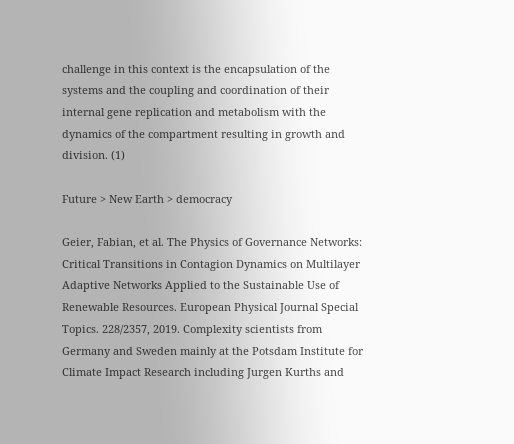challenge in this context is the encapsulation of the systems and the coupling and coordination of their internal gene replication and metabolism with the dynamics of the compartment resulting in growth and division. (1)

Future > New Earth > democracy

Geier, Fabian, et al. The Physics of Governance Networks: Critical Transitions in Contagion Dynamics on Multilayer Adaptive Networks Applied to the Sustainable Use of Renewable Resources. European Physical Journal Special Topics. 228/2357, 2019. Complexity scientists from Germany and Sweden mainly at the Potsdam Institute for Climate Impact Research including Jurgen Kurths and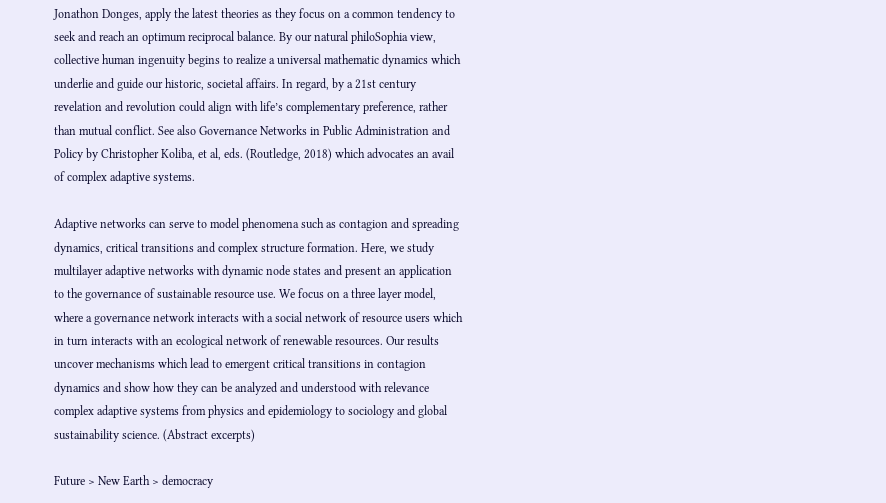Jonathon Donges, apply the latest theories as they focus on a common tendency to seek and reach an optimum reciprocal balance. By our natural philoSophia view, collective human ingenuity begins to realize a universal mathematic dynamics which underlie and guide our historic, societal affairs. In regard, by a 21st century revelation and revolution could align with life’s complementary preference, rather than mutual conflict. See also Governance Networks in Public Administration and Policy by Christopher Koliba, et al, eds. (Routledge, 2018) which advocates an avail of complex adaptive systems.

Adaptive networks can serve to model phenomena such as contagion and spreading dynamics, critical transitions and complex structure formation. Here, we study multilayer adaptive networks with dynamic node states and present an application to the governance of sustainable resource use. We focus on a three layer model, where a governance network interacts with a social network of resource users which in turn interacts with an ecological network of renewable resources. Our results uncover mechanisms which lead to emergent critical transitions in contagion dynamics and show how they can be analyzed and understood with relevance complex adaptive systems from physics and epidemiology to sociology and global sustainability science. (Abstract excerpts)

Future > New Earth > democracy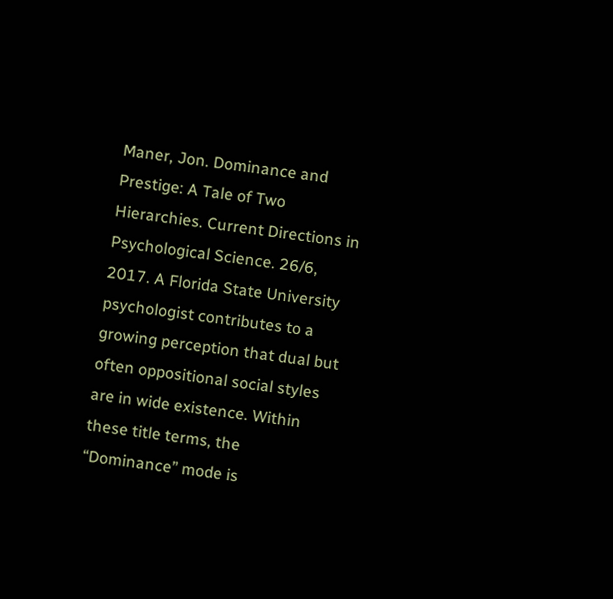Maner, Jon. Dominance and Prestige: A Tale of Two Hierarchies. Current Directions in Psychological Science. 26/6, 2017. A Florida State University psychologist contributes to a growing perception that dual but often oppositional social styles are in wide existence. Within these title terms, the “Dominance” mode is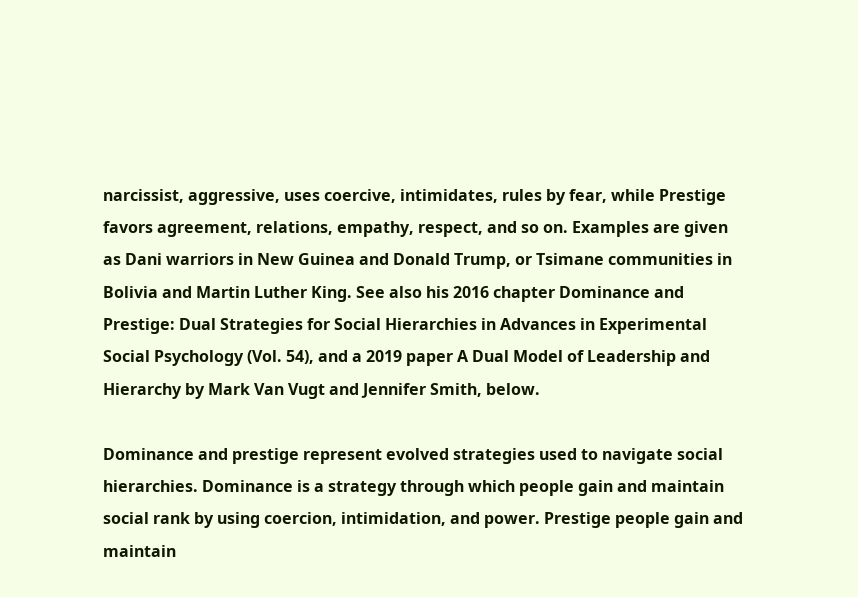narcissist, aggressive, uses coercive, intimidates, rules by fear, while Prestige favors agreement, relations, empathy, respect, and so on. Examples are given as Dani warriors in New Guinea and Donald Trump, or Tsimane communities in Bolivia and Martin Luther King. See also his 2016 chapter Dominance and Prestige: Dual Strategies for Social Hierarchies in Advances in Experimental Social Psychology (Vol. 54), and a 2019 paper A Dual Model of Leadership and Hierarchy by Mark Van Vugt and Jennifer Smith, below.

Dominance and prestige represent evolved strategies used to navigate social hierarchies. Dominance is a strategy through which people gain and maintain social rank by using coercion, intimidation, and power. Prestige people gain and maintain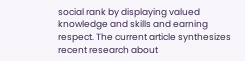social rank by displaying valued knowledge and skills and earning respect. The current article synthesizes recent research about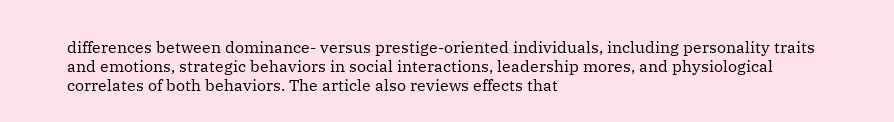differences between dominance- versus prestige-oriented individuals, including personality traits and emotions, strategic behaviors in social interactions, leadership mores, and physiological correlates of both behaviors. The article also reviews effects that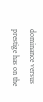dominance versus prestige has on the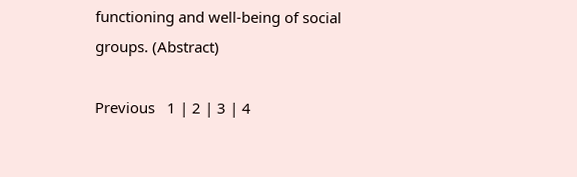functioning and well-being of social groups. (Abstract)

Previous   1 | 2 | 3 | 4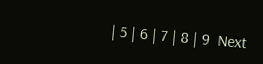| 5 | 6 | 7 | 8 | 9  Next